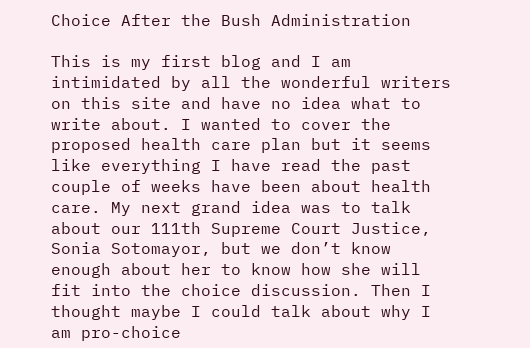Choice After the Bush Administration

This is my first blog and I am intimidated by all the wonderful writers on this site and have no idea what to write about. I wanted to cover the proposed health care plan but it seems like everything I have read the past couple of weeks have been about health care. My next grand idea was to talk about our 111th Supreme Court Justice, Sonia Sotomayor, but we don’t know enough about her to know how she will fit into the choice discussion. Then I thought maybe I could talk about why I am pro-choice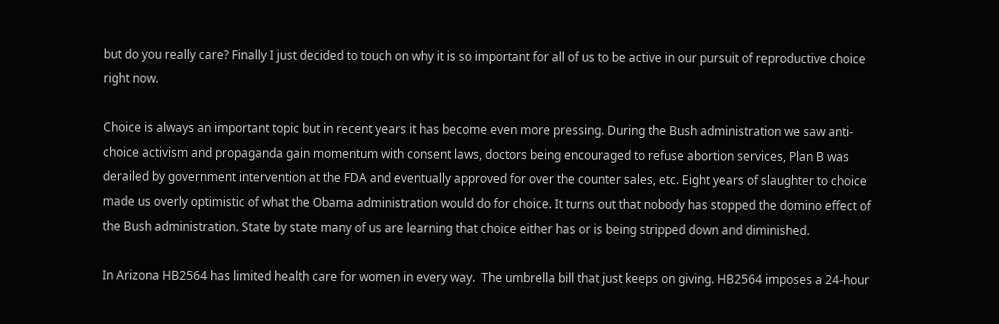but do you really care? Finally I just decided to touch on why it is so important for all of us to be active in our pursuit of reproductive choice right now.

Choice is always an important topic but in recent years it has become even more pressing. During the Bush administration we saw anti-choice activism and propaganda gain momentum with consent laws, doctors being encouraged to refuse abortion services, Plan B was derailed by government intervention at the FDA and eventually approved for over the counter sales, etc. Eight years of slaughter to choice made us overly optimistic of what the Obama administration would do for choice. It turns out that nobody has stopped the domino effect of the Bush administration. State by state many of us are learning that choice either has or is being stripped down and diminished.

In Arizona HB2564 has limited health care for women in every way.  The umbrella bill that just keeps on giving. HB2564 imposes a 24-hour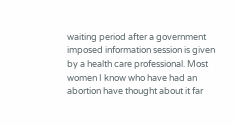waiting period after a government imposed information session is given by a health care professional. Most women I know who have had an abortion have thought about it far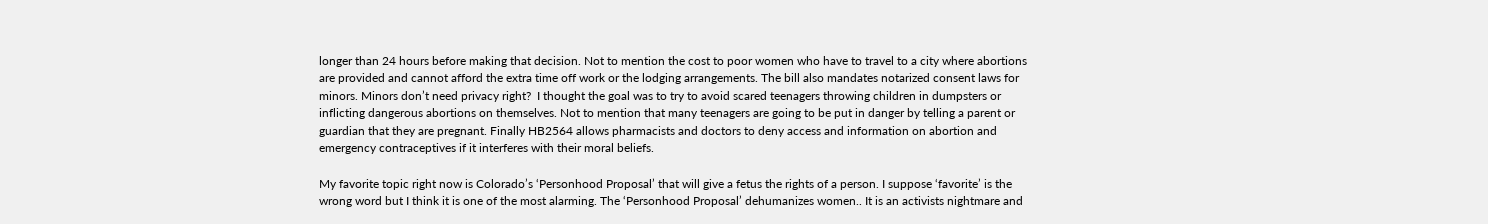longer than 24 hours before making that decision. Not to mention the cost to poor women who have to travel to a city where abortions are provided and cannot afford the extra time off work or the lodging arrangements. The bill also mandates notarized consent laws for minors. Minors don’t need privacy right?  I thought the goal was to try to avoid scared teenagers throwing children in dumpsters or inflicting dangerous abortions on themselves. Not to mention that many teenagers are going to be put in danger by telling a parent or guardian that they are pregnant. Finally HB2564 allows pharmacists and doctors to deny access and information on abortion and emergency contraceptives if it interferes with their moral beliefs.

My favorite topic right now is Colorado’s ‘Personhood Proposal’ that will give a fetus the rights of a person. I suppose ‘favorite’ is the wrong word but I think it is one of the most alarming. The ‘Personhood Proposal’ dehumanizes women.. It is an activists nightmare and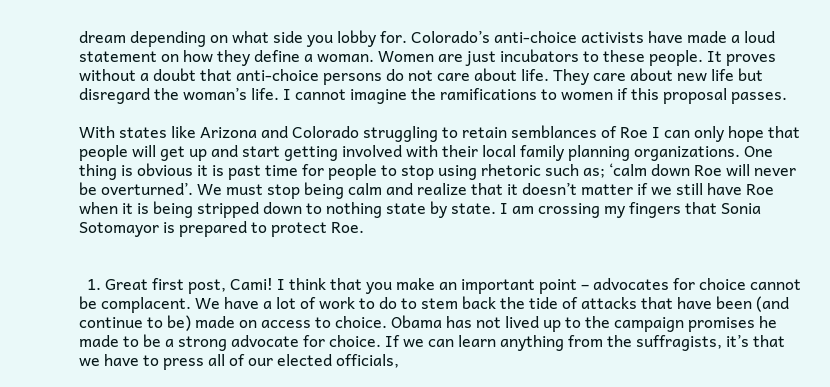dream depending on what side you lobby for. Colorado’s anti-choice activists have made a loud statement on how they define a woman. Women are just incubators to these people. It proves without a doubt that anti-choice persons do not care about life. They care about new life but disregard the woman’s life. I cannot imagine the ramifications to women if this proposal passes.

With states like Arizona and Colorado struggling to retain semblances of Roe I can only hope that people will get up and start getting involved with their local family planning organizations. One thing is obvious it is past time for people to stop using rhetoric such as; ‘calm down Roe will never be overturned’. We must stop being calm and realize that it doesn’t matter if we still have Roe when it is being stripped down to nothing state by state. I am crossing my fingers that Sonia Sotomayor is prepared to protect Roe.


  1. Great first post, Cami! I think that you make an important point – advocates for choice cannot be complacent. We have a lot of work to do to stem back the tide of attacks that have been (and continue to be) made on access to choice. Obama has not lived up to the campaign promises he made to be a strong advocate for choice. If we can learn anything from the suffragists, it’s that we have to press all of our elected officials,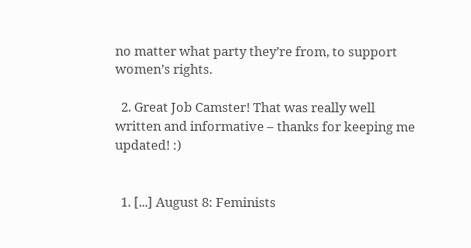no matter what party they’re from, to support women’s rights.

  2. Great Job Camster! That was really well written and informative – thanks for keeping me updated! :)


  1. [...] August 8: Feminists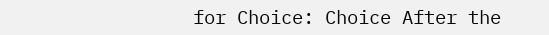for Choice: Choice After the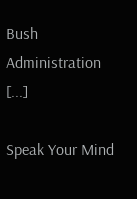Bush Administration [...]

Speak Your Mind